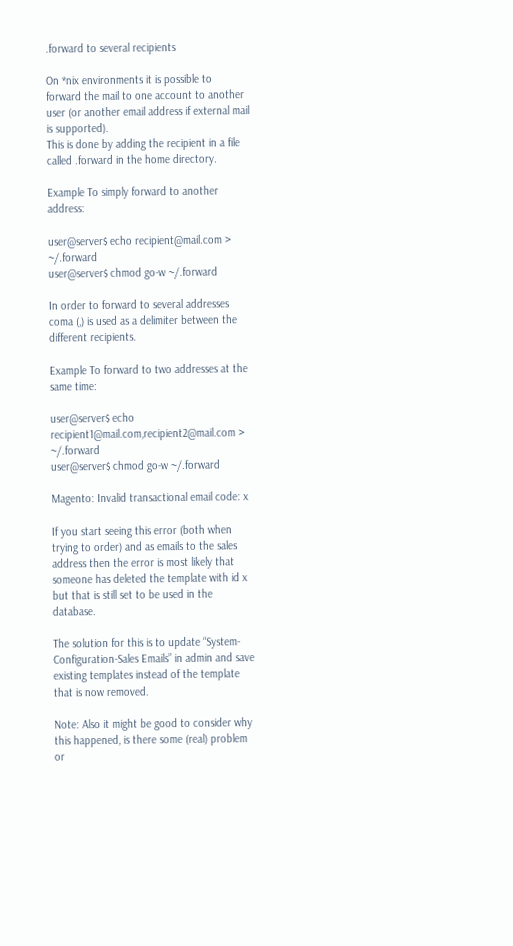.forward to several recipients

On *nix environments it is possible to forward the mail to one account to another user (or another email address if external mail is supported).
This is done by adding the recipient in a file called .forward in the home directory.

Example To simply forward to another address:

user@server$ echo recipient@mail.com > ~/.forward
user@server$ chmod go-w ~/.forward

In order to forward to several addresses coma (,) is used as a delimiter between the different recipients.

Example To forward to two addresses at the same time:

user@server$ echo recipient1@mail.com,recipient2@mail.com > ~/.forward
user@server$ chmod go-w ~/.forward

Magento: Invalid transactional email code: x

If you start seeing this error (both when trying to order) and as emails to the sales address then the error is most likely that someone has deleted the template with id x but that is still set to be used in the database.

The solution for this is to update “System-Configuration-Sales Emails” in admin and save existing templates instead of the template that is now removed.

Note: Also it might be good to consider why this happened, is there some (real) problem or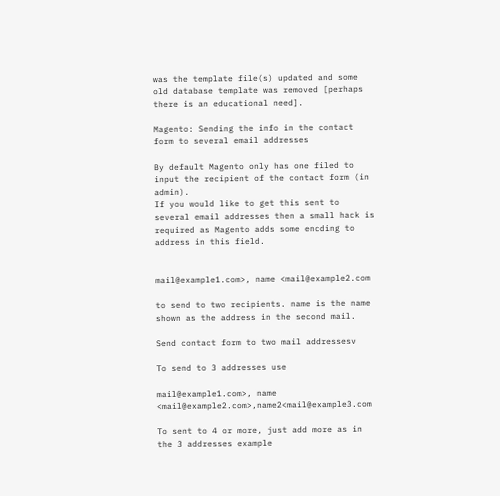was the template file(s) updated and some old database template was removed [perhaps there is an educational need].

Magento: Sending the info in the contact form to several email addresses

By default Magento only has one filed to input the recipient of the contact form (in admin).
If you would like to get this sent to several email addresses then a small hack is required as Magento adds some encding to address in this field.


mail@example1.com>, name <mail@example2.com

to send to two recipients. name is the name shown as the address in the second mail.

Send contact form to two mail addressesv

To send to 3 addresses use

mail@example1.com>, name <mail@example2.com>,name2<mail@example3.com

To sent to 4 or more, just add more as in the 3 addresses example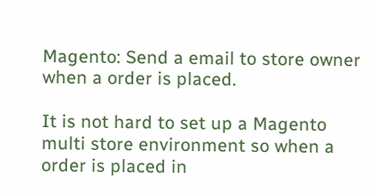Magento: Send a email to store owner when a order is placed.

It is not hard to set up a Magento multi store environment so when a order is placed in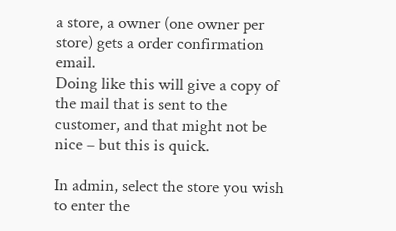a store, a owner (one owner per store) gets a order confirmation email.
Doing like this will give a copy of the mail that is sent to the customer, and that might not be nice – but this is quick.

In admin, select the store you wish to enter the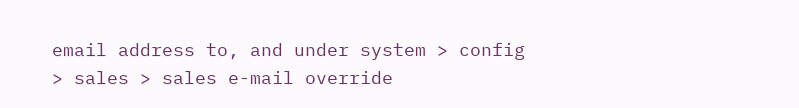email address to, and under system > config > sales > sales e-mail override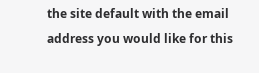the site default with the email address you would like for this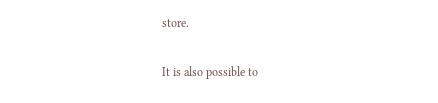store.

It is also possible to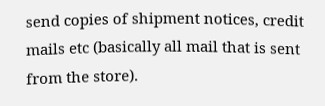send copies of shipment notices, credit mails etc (basically all mail that is sent from the store).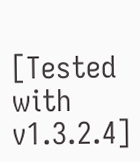[Tested with v1.3.2.4]